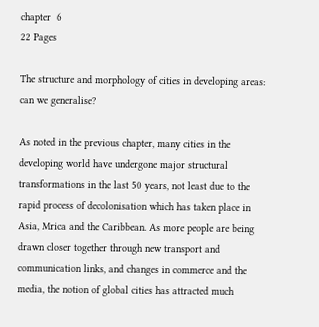chapter  6
22 Pages

The structure and morphology of cities in developing areas: can we generalise?

As noted in the previous chapter, many cities in the developing world have undergone major structural transformations in the last 50 years, not least due to the rapid process of decolonisation which has taken place in Asia, Mrica and the Caribbean. As more people are being drawn closer together through new transport and communication links, and changes in commerce and the media, the notion of global cities has attracted much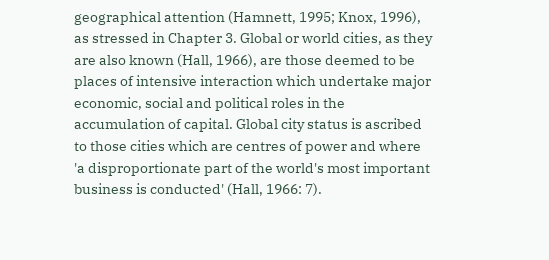geographical attention (Hamnett, 1995; Knox, 1996), as stressed in Chapter 3. Global or world cities, as they are also known (Hall, 1966), are those deemed to be places of intensive interaction which undertake major economic, social and political roles in the accumulation of capital. Global city status is ascribed to those cities which are centres of power and where 'a disproportionate part of the world's most important business is conducted' (Hall, 1966: 7).